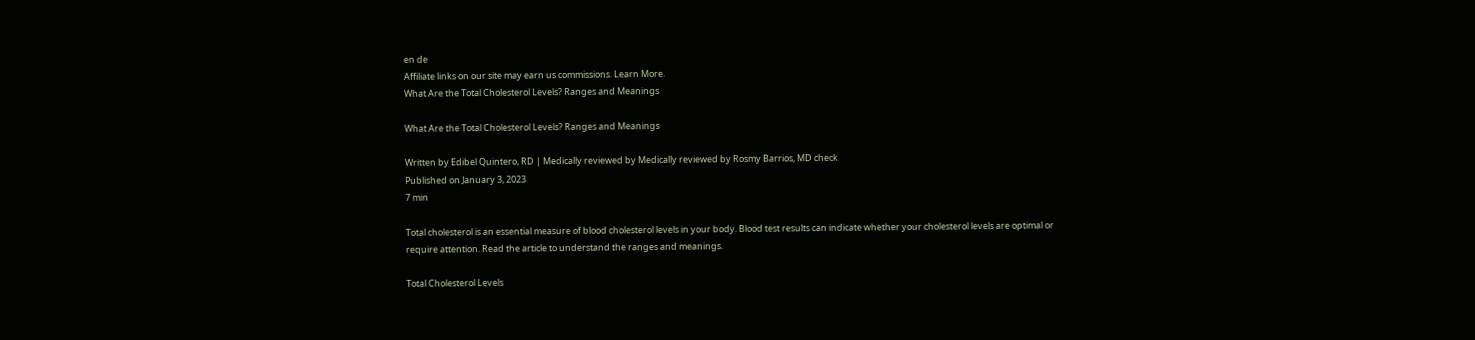en de
Affiliate links on our site may earn us commissions. Learn More.
What Are the Total Cholesterol Levels? Ranges and Meanings

What Are the Total Cholesterol Levels? Ranges and Meanings

Written by Edibel Quintero, RD | Medically reviewed by Medically reviewed by Rosmy Barrios, MD check
Published on January 3, 2023
7 min

Total cholesterol is an essential measure of blood cholesterol levels in your body. Blood test results can indicate whether your cholesterol levels are optimal or require attention. Read the article to understand the ranges and meanings.

Total Cholesterol Levels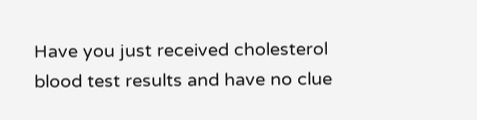Have you just received cholesterol blood test results and have no clue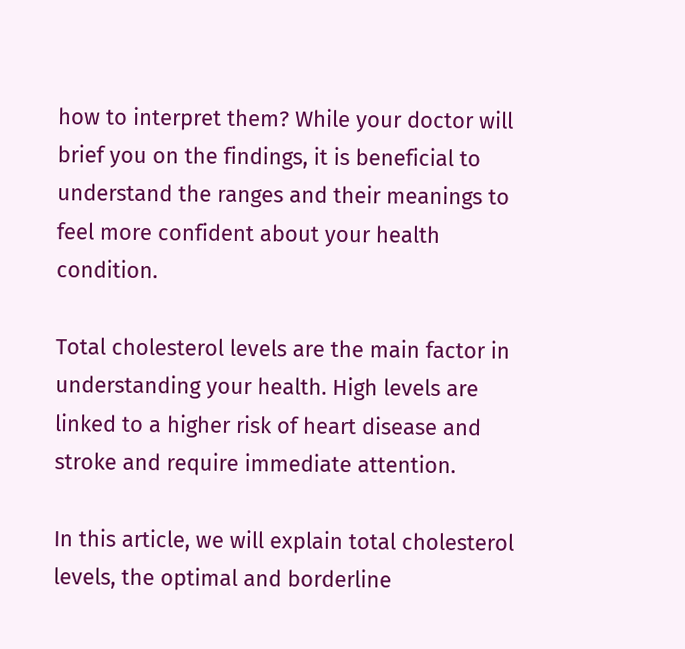how to interpret them? While your doctor will brief you on the findings, it is beneficial to understand the ranges and their meanings to feel more confident about your health condition.

Total cholesterol levels are the main factor in understanding your health. High levels are linked to a higher risk of heart disease and stroke and require immediate attention.

In this article, we will explain total cholesterol levels, the optimal and borderline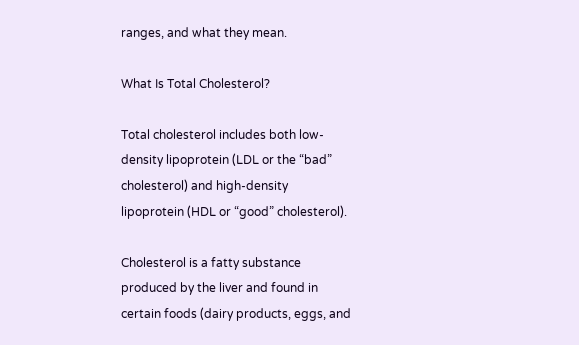ranges, and what they mean.

What Is Total Cholesterol?

Total cholesterol includes both low-density lipoprotein (LDL or the “bad” cholesterol) and high-density lipoprotein (HDL or “good” cholesterol).

Cholesterol is a fatty substance produced by the liver and found in certain foods (dairy products, eggs, and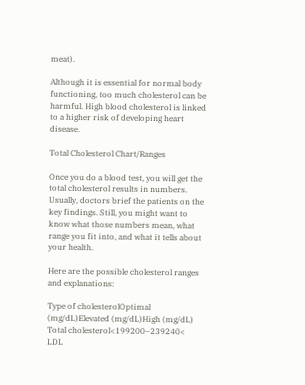meat).

Although it is essential for normal body functioning, too much cholesterol can be harmful. High blood cholesterol is linked to a higher risk of developing heart disease.

Total Cholesterol Chart/Ranges

Once you do a blood test, you will get the total cholesterol results in numbers. Usually, doctors brief the patients on the key findings. Still, you might want to know what those numbers mean, what range you fit into, and what it tells about your health.

Here are the possible cholesterol ranges and explanations:

Type of cholesterolOptimal (mg/dL)Elevated (mg/dL)High (mg/dL)
Total cholesterol<199200–239240<
LDL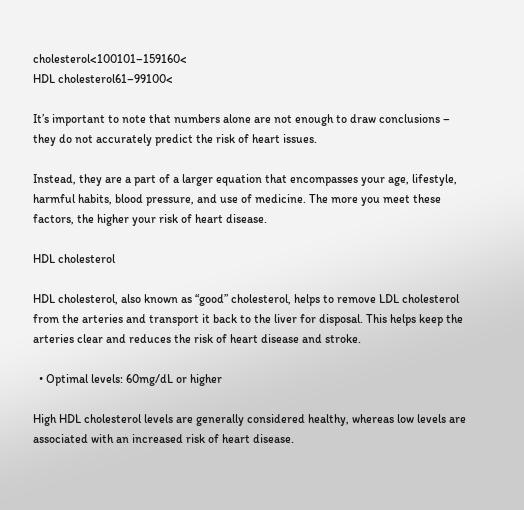cholesterol<100101–159160<
HDL cholesterol61–99100<

It’s important to note that numbers alone are not enough to draw conclusions – they do not accurately predict the risk of heart issues.

Instead, they are a part of a larger equation that encompasses your age, lifestyle, harmful habits, blood pressure, and use of medicine. The more you meet these factors, the higher your risk of heart disease.

HDL cholesterol

HDL cholesterol, also known as “good” cholesterol, helps to remove LDL cholesterol from the arteries and transport it back to the liver for disposal. This helps keep the arteries clear and reduces the risk of heart disease and stroke.

  • Optimal levels: 60mg/dL or higher

High HDL cholesterol levels are generally considered healthy, whereas low levels are associated with an increased risk of heart disease.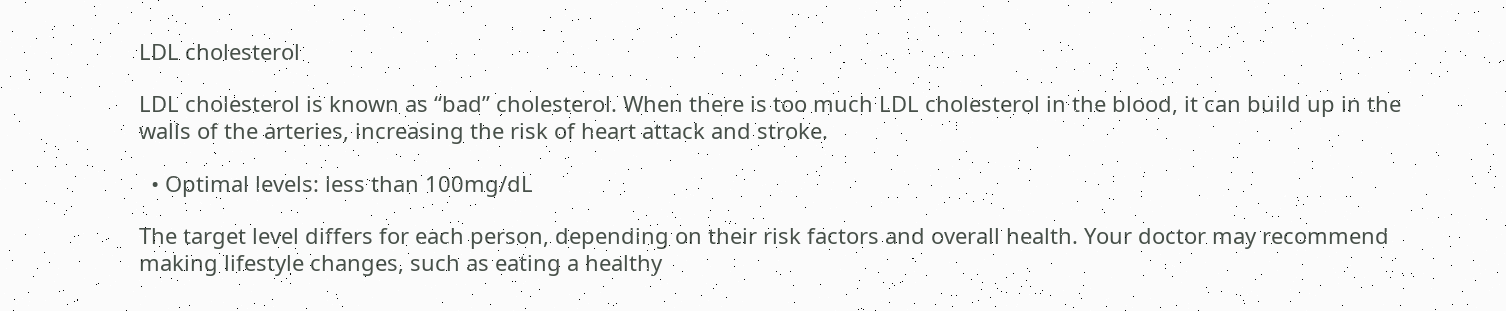LDL cholesterol

LDL cholesterol is known as “bad” cholesterol. When there is too much LDL cholesterol in the blood, it can build up in the walls of the arteries, increasing the risk of heart attack and stroke.

  • Optimal levels: less than 100mg/dL

The target level differs for each person, depending on their risk factors and overall health. Your doctor may recommend making lifestyle changes, such as eating a healthy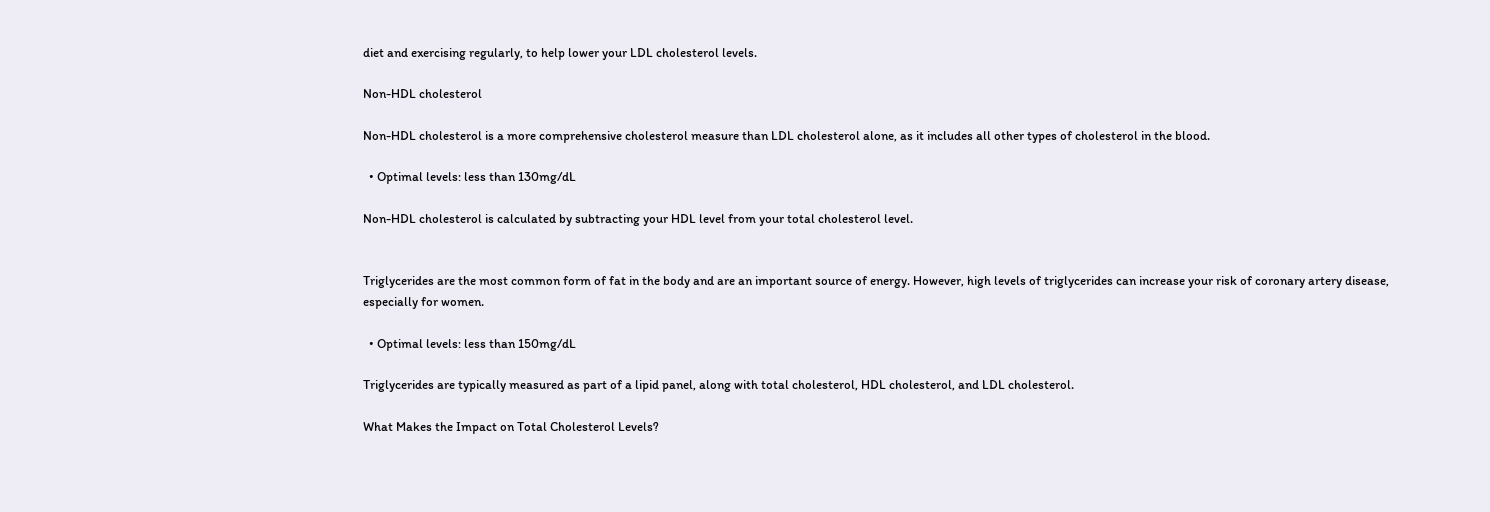diet and exercising regularly, to help lower your LDL cholesterol levels.

Non-HDL cholesterol

Non-HDL cholesterol is a more comprehensive cholesterol measure than LDL cholesterol alone, as it includes all other types of cholesterol in the blood.

  • Optimal levels: less than 130mg/dL

Non-HDL cholesterol is calculated by subtracting your HDL level from your total cholesterol level.


Triglycerides are the most common form of fat in the body and are an important source of energy. However, high levels of triglycerides can increase your risk of coronary artery disease, especially for women.

  • Optimal levels: less than 150mg/dL

Triglycerides are typically measured as part of a lipid panel, along with total cholesterol, HDL cholesterol, and LDL cholesterol.

What Makes the Impact on Total Cholesterol Levels?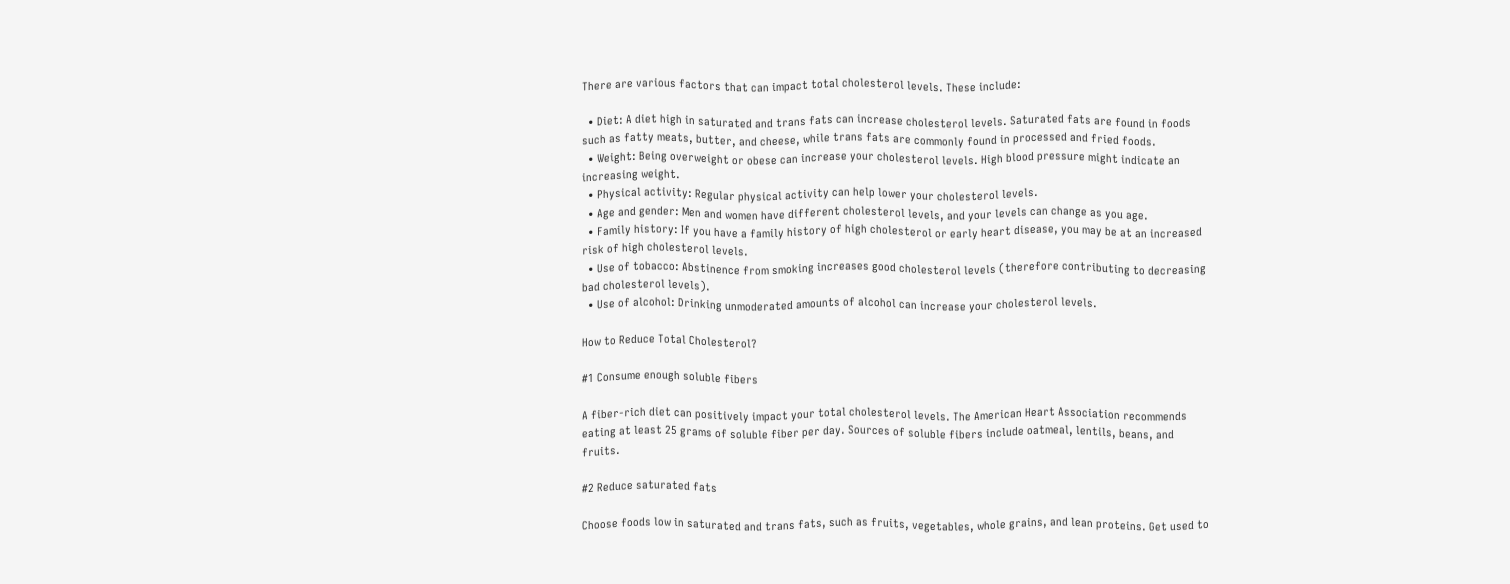There are various factors that can impact total cholesterol levels. These include:

  • Diet: A diet high in saturated and trans fats can increase cholesterol levels. Saturated fats are found in foods such as fatty meats, butter, and cheese, while trans fats are commonly found in processed and fried foods.
  • Weight: Being overweight or obese can increase your cholesterol levels. High blood pressure might indicate an increasing weight.
  • Physical activity: Regular physical activity can help lower your cholesterol levels.
  • Age and gender: Men and women have different cholesterol levels, and your levels can change as you age.
  • Family history: If you have a family history of high cholesterol or early heart disease, you may be at an increased risk of high cholesterol levels.
  • Use of tobacco: Abstinence from smoking increases good cholesterol levels (therefore contributing to decreasing bad cholesterol levels).
  • Use of alcohol: Drinking unmoderated amounts of alcohol can increase your cholesterol levels.

How to Reduce Total Cholesterol?

#1 Consume enough soluble fibers

A fiber-rich diet can positively impact your total cholesterol levels. The American Heart Association recommends eating at least 25 grams of soluble fiber per day. Sources of soluble fibers include oatmeal, lentils, beans, and fruits.

#2 Reduce saturated fats

Choose foods low in saturated and trans fats, such as fruits, vegetables, whole grains, and lean proteins. Get used to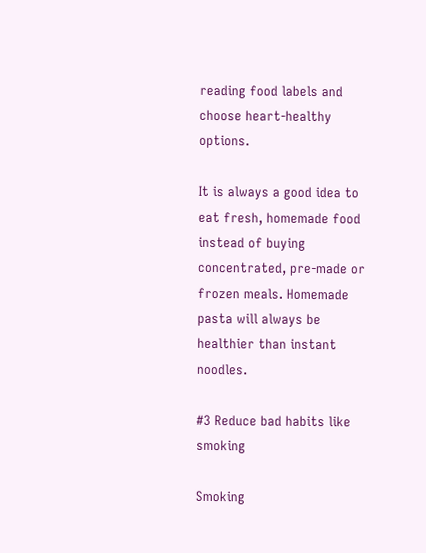reading food labels and choose heart-healthy options.

It is always a good idea to eat fresh, homemade food instead of buying concentrated, pre-made or frozen meals. Homemade pasta will always be healthier than instant noodles.

#3 Reduce bad habits like smoking

Smoking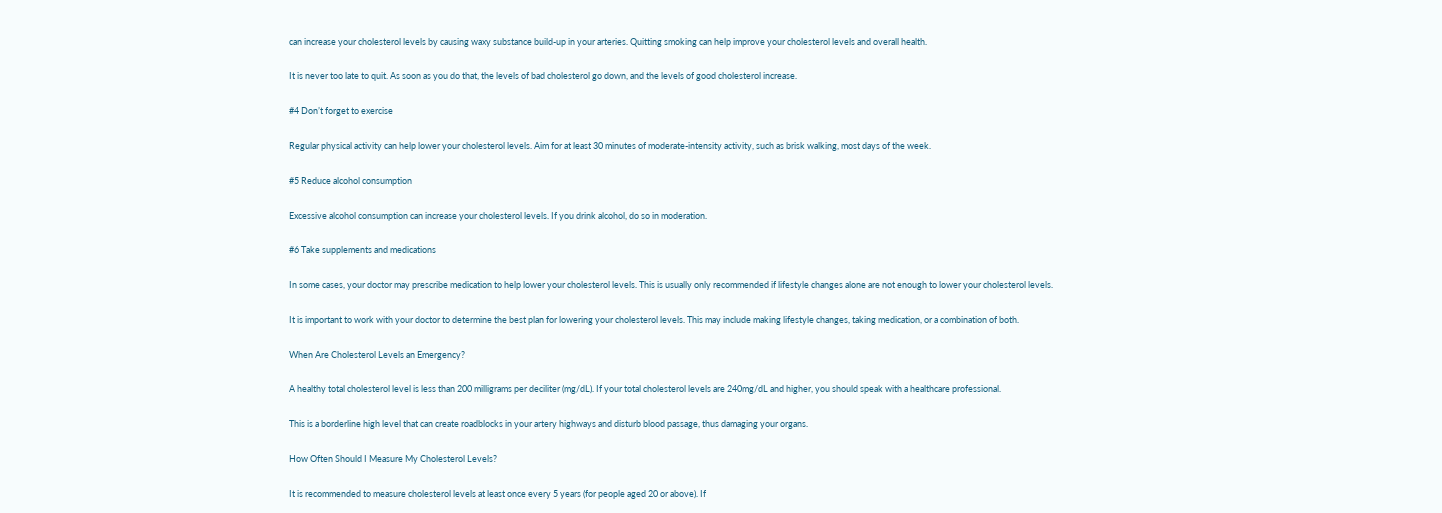can increase your cholesterol levels by causing waxy substance build-up in your arteries. Quitting smoking can help improve your cholesterol levels and overall health.

It is never too late to quit. As soon as you do that, the levels of bad cholesterol go down, and the levels of good cholesterol increase.

#4 Don’t forget to exercise

Regular physical activity can help lower your cholesterol levels. Aim for at least 30 minutes of moderate-intensity activity, such as brisk walking, most days of the week.

#5 Reduce alcohol consumption

Excessive alcohol consumption can increase your cholesterol levels. If you drink alcohol, do so in moderation.

#6 Take supplements and medications

In some cases, your doctor may prescribe medication to help lower your cholesterol levels. This is usually only recommended if lifestyle changes alone are not enough to lower your cholesterol levels.

It is important to work with your doctor to determine the best plan for lowering your cholesterol levels. This may include making lifestyle changes, taking medication, or a combination of both.

When Are Cholesterol Levels an Emergency?

A healthy total cholesterol level is less than 200 milligrams per deciliter (mg/dL). If your total cholesterol levels are 240mg/dL and higher, you should speak with a healthcare professional.

This is a borderline high level that can create roadblocks in your artery highways and disturb blood passage, thus damaging your organs.

How Often Should I Measure My Cholesterol Levels?

It is recommended to measure cholesterol levels at least once every 5 years (for people aged 20 or above). If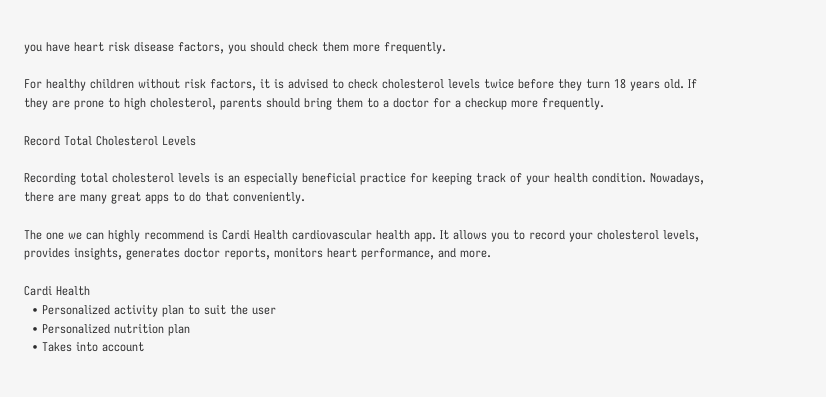you have heart risk disease factors, you should check them more frequently.

For healthy children without risk factors, it is advised to check cholesterol levels twice before they turn 18 years old. If they are prone to high cholesterol, parents should bring them to a doctor for a checkup more frequently.

Record Total Cholesterol Levels

Recording total cholesterol levels is an especially beneficial practice for keeping track of your health condition. Nowadays, there are many great apps to do that conveniently.

The one we can highly recommend is Cardi Health cardiovascular health app. It allows you to record your cholesterol levels, provides insights, generates doctor reports, monitors heart performance, and more.

Cardi Health
  • Personalized activity plan to suit the user
  • Personalized nutrition plan
  • Takes into account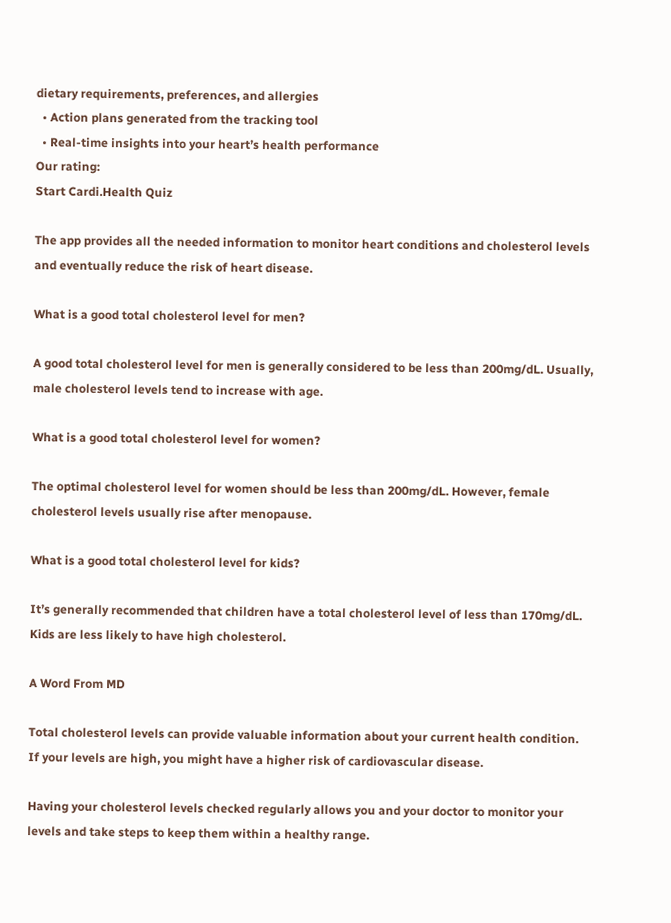dietary requirements, preferences, and allergies
  • Action plans generated from the tracking tool
  • Real-time insights into your heart’s health performance
Our rating:
Start Cardi.Health Quiz

The app provides all the needed information to monitor heart conditions and cholesterol levels and eventually reduce the risk of heart disease.

What is a good total cholesterol level for men?

A good total cholesterol level for men is generally considered to be less than 200mg/dL. Usually, male cholesterol levels tend to increase with age.

What is a good total cholesterol level for women?

The optimal cholesterol level for women should be less than 200mg/dL. However, female cholesterol levels usually rise after menopause.

What is a good total cholesterol level for kids?

It’s generally recommended that children have a total cholesterol level of less than 170mg/dL. Kids are less likely to have high cholesterol.

A Word From MD

Total cholesterol levels can provide valuable information about your current health condition. If your levels are high, you might have a higher risk of cardiovascular disease.

Having your cholesterol levels checked regularly allows you and your doctor to monitor your levels and take steps to keep them within a healthy range.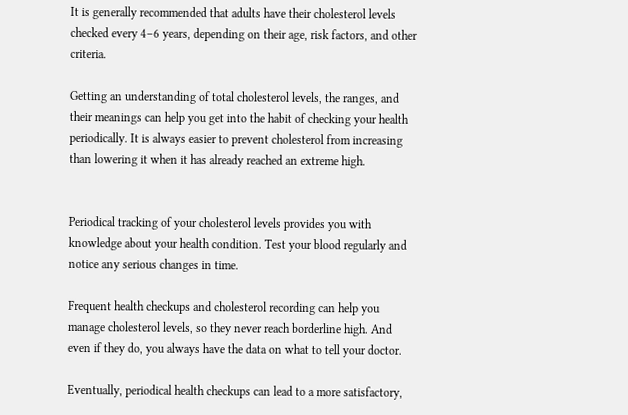It is generally recommended that adults have their cholesterol levels checked every 4–6 years, depending on their age, risk factors, and other criteria.

Getting an understanding of total cholesterol levels, the ranges, and their meanings can help you get into the habit of checking your health periodically. It is always easier to prevent cholesterol from increasing than lowering it when it has already reached an extreme high.


Periodical tracking of your cholesterol levels provides you with knowledge about your health condition. Test your blood regularly and notice any serious changes in time.

Frequent health checkups and cholesterol recording can help you manage cholesterol levels, so they never reach borderline high. And even if they do, you always have the data on what to tell your doctor.

Eventually, periodical health checkups can lead to a more satisfactory,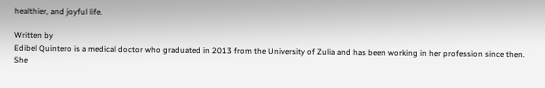healthier, and joyful life.

Written by
Edibel Quintero is a medical doctor who graduated in 2013 from the University of Zulia and has been working in her profession since then. She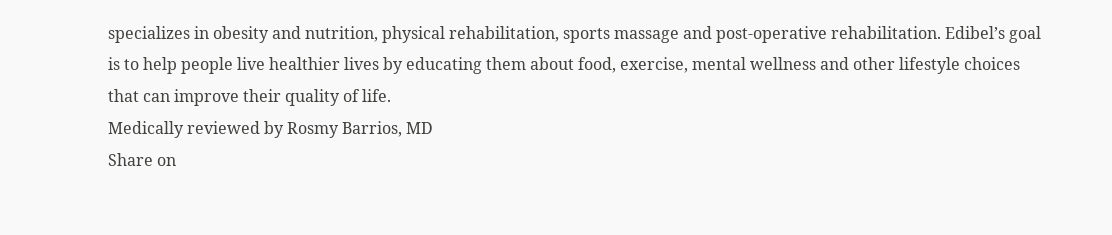specializes in obesity and nutrition, physical rehabilitation, sports massage and post-operative rehabilitation. Edibel’s goal is to help people live healthier lives by educating them about food, exercise, mental wellness and other lifestyle choices that can improve their quality of life.
Medically reviewed by Rosmy Barrios, MD
Share on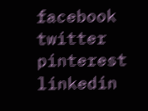facebook twitter pinterest linkedin